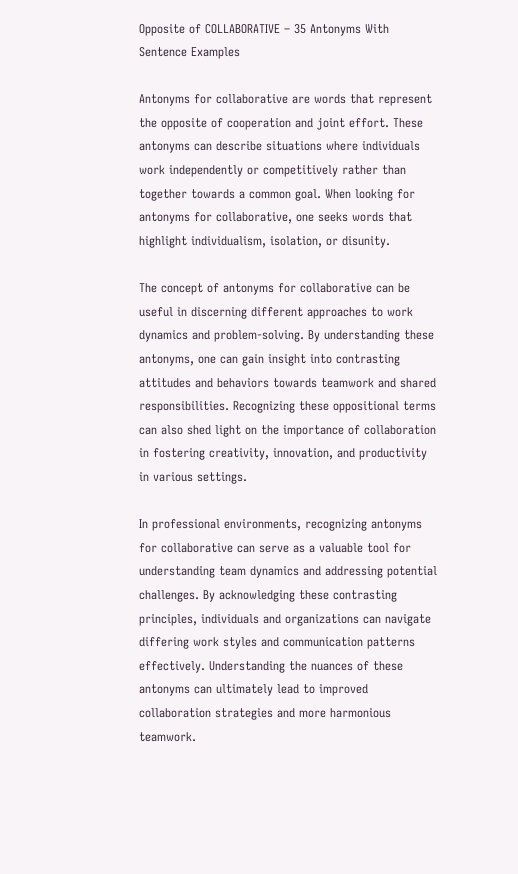Opposite of COLLABORATIVE – 35 Antonyms With Sentence Examples

Antonyms for collaborative are words that represent the opposite of cooperation and joint effort. These antonyms can describe situations where individuals work independently or competitively rather than together towards a common goal. When looking for antonyms for collaborative, one seeks words that highlight individualism, isolation, or disunity.

The concept of antonyms for collaborative can be useful in discerning different approaches to work dynamics and problem-solving. By understanding these antonyms, one can gain insight into contrasting attitudes and behaviors towards teamwork and shared responsibilities. Recognizing these oppositional terms can also shed light on the importance of collaboration in fostering creativity, innovation, and productivity in various settings.

In professional environments, recognizing antonyms for collaborative can serve as a valuable tool for understanding team dynamics and addressing potential challenges. By acknowledging these contrasting principles, individuals and organizations can navigate differing work styles and communication patterns effectively. Understanding the nuances of these antonyms can ultimately lead to improved collaboration strategies and more harmonious teamwork.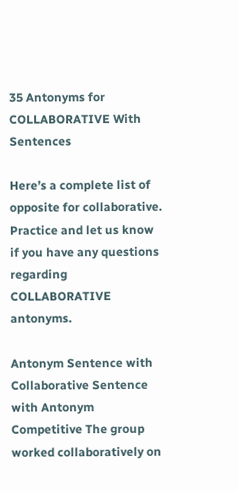35 Antonyms for COLLABORATIVE With Sentences

Here’s a complete list of opposite for collaborative. Practice and let us know if you have any questions regarding COLLABORATIVE antonyms.

Antonym Sentence with Collaborative Sentence with Antonym
Competitive The group worked collaboratively on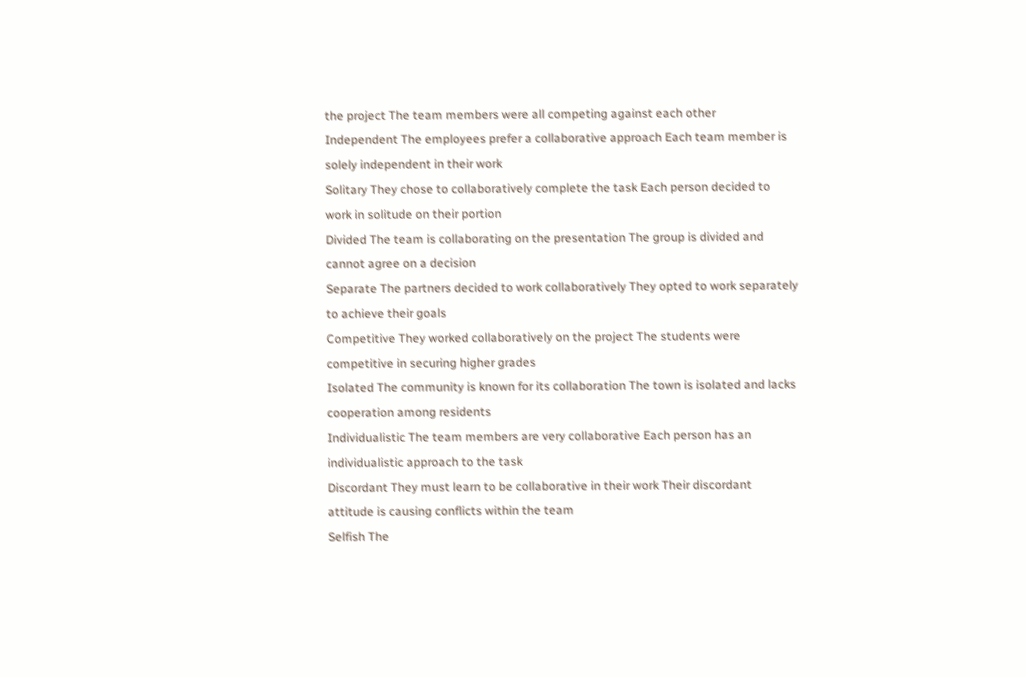the project The team members were all competing against each other
Independent The employees prefer a collaborative approach Each team member is solely independent in their work
Solitary They chose to collaboratively complete the task Each person decided to work in solitude on their portion
Divided The team is collaborating on the presentation The group is divided and cannot agree on a decision
Separate The partners decided to work collaboratively They opted to work separately to achieve their goals
Competitive They worked collaboratively on the project The students were competitive in securing higher grades
Isolated The community is known for its collaboration The town is isolated and lacks cooperation among residents
Individualistic The team members are very collaborative Each person has an individualistic approach to the task
Discordant They must learn to be collaborative in their work Their discordant attitude is causing conflicts within the team
Selfish The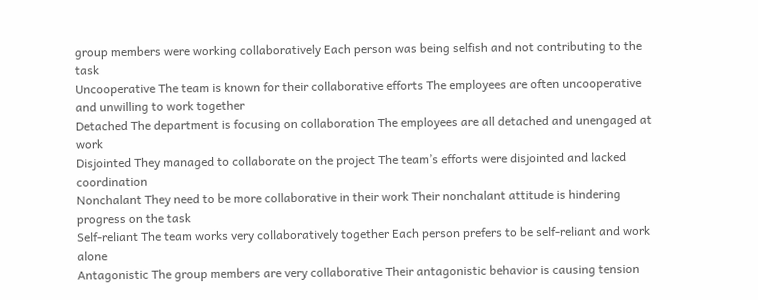group members were working collaboratively Each person was being selfish and not contributing to the task
Uncooperative The team is known for their collaborative efforts The employees are often uncooperative and unwilling to work together
Detached The department is focusing on collaboration The employees are all detached and unengaged at work
Disjointed They managed to collaborate on the project The team’s efforts were disjointed and lacked coordination
Nonchalant They need to be more collaborative in their work Their nonchalant attitude is hindering progress on the task
Self-reliant The team works very collaboratively together Each person prefers to be self-reliant and work alone
Antagonistic The group members are very collaborative Their antagonistic behavior is causing tension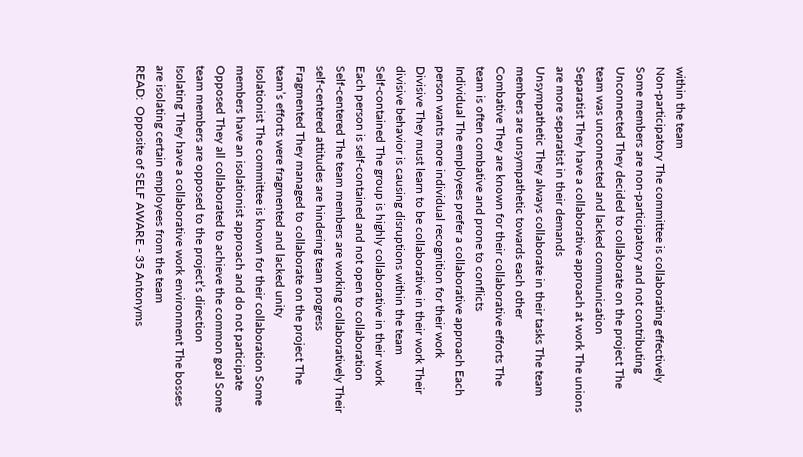within the team
Non-participatory The committee is collaborating effectively Some members are non-participatory and not contributing
Unconnected They decided to collaborate on the project The team was unconnected and lacked communication
Separatist They have a collaborative approach at work The unions are more separatist in their demands
Unsympathetic They always collaborate in their tasks The team members are unsympathetic towards each other
Combative They are known for their collaborative efforts The team is often combative and prone to conflicts
Individual The employees prefer a collaborative approach Each person wants more individual recognition for their work
Divisive They must learn to be collaborative in their work Their divisive behavior is causing disruptions within the team
Self-contained The group is highly collaborative in their work Each person is self-contained and not open to collaboration
Self-centered The team members are working collaboratively Their self-centered attitudes are hindering team progress
Fragmented They managed to collaborate on the project The team’s efforts were fragmented and lacked unity
Isolationist The committee is known for their collaboration Some members have an isolationist approach and do not participate
Opposed They all collaborated to achieve the common goal Some team members are opposed to the project’s direction
Isolating They have a collaborative work environment The bosses are isolating certain employees from the team
READ:  Opposite of SELF AWARE - 35 Antonyms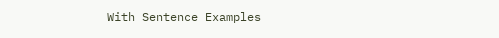With Sentence Examples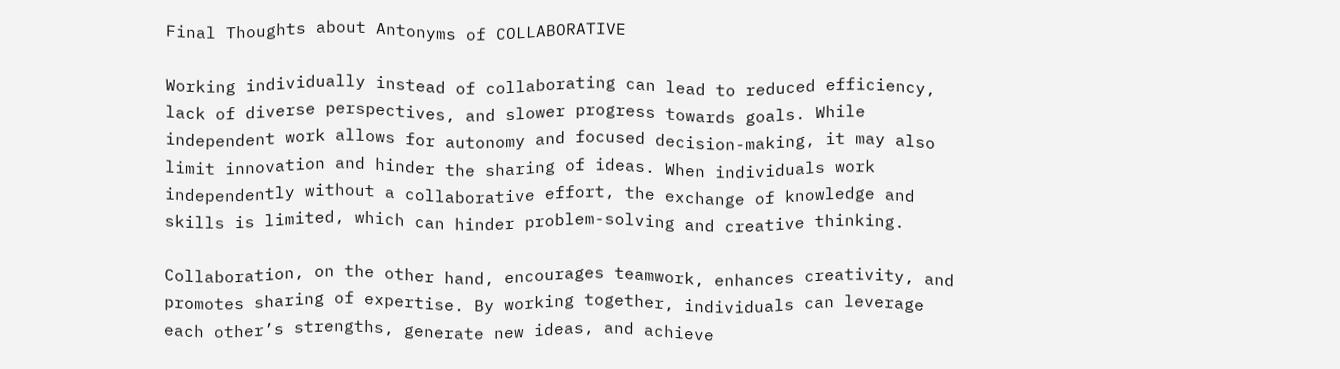Final Thoughts about Antonyms of COLLABORATIVE

Working individually instead of collaborating can lead to reduced efficiency, lack of diverse perspectives, and slower progress towards goals. While independent work allows for autonomy and focused decision-making, it may also limit innovation and hinder the sharing of ideas. When individuals work independently without a collaborative effort, the exchange of knowledge and skills is limited, which can hinder problem-solving and creative thinking.

Collaboration, on the other hand, encourages teamwork, enhances creativity, and promotes sharing of expertise. By working together, individuals can leverage each other’s strengths, generate new ideas, and achieve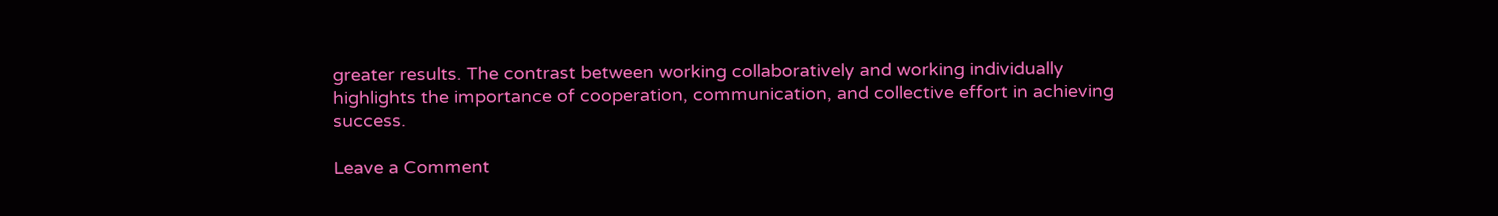greater results. The contrast between working collaboratively and working individually highlights the importance of cooperation, communication, and collective effort in achieving success.

Leave a Comment